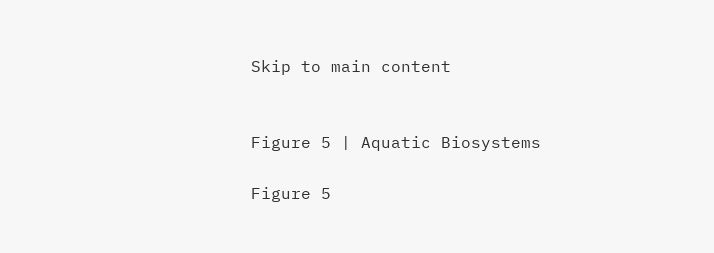Skip to main content


Figure 5 | Aquatic Biosystems

Figure 5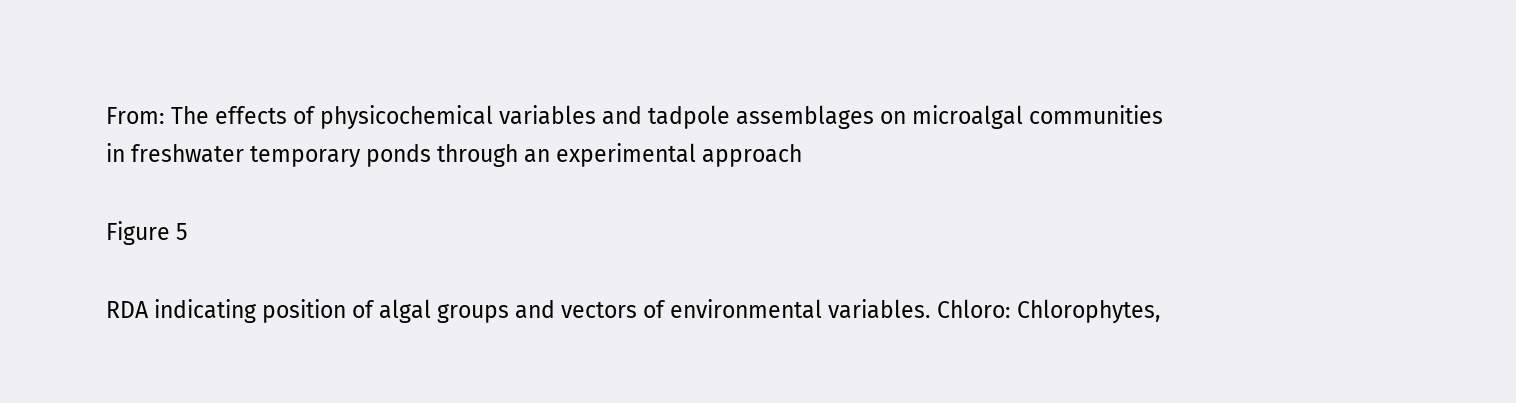From: The effects of physicochemical variables and tadpole assemblages on microalgal communities in freshwater temporary ponds through an experimental approach

Figure 5

RDA indicating position of algal groups and vectors of environmental variables. Chloro: Chlorophytes,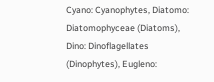Cyano: Cyanophytes, Diatomo: Diatomophyceae (Diatoms), Dino: Dinoflagellates (Dinophytes), Eugleno: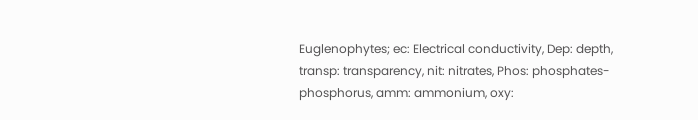Euglenophytes; ec: Electrical conductivity, Dep: depth, transp: transparency, nit: nitrates, Phos: phosphates-phosphorus, amm: ammonium, oxy: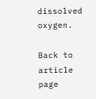dissolved oxygen.

Back to article page